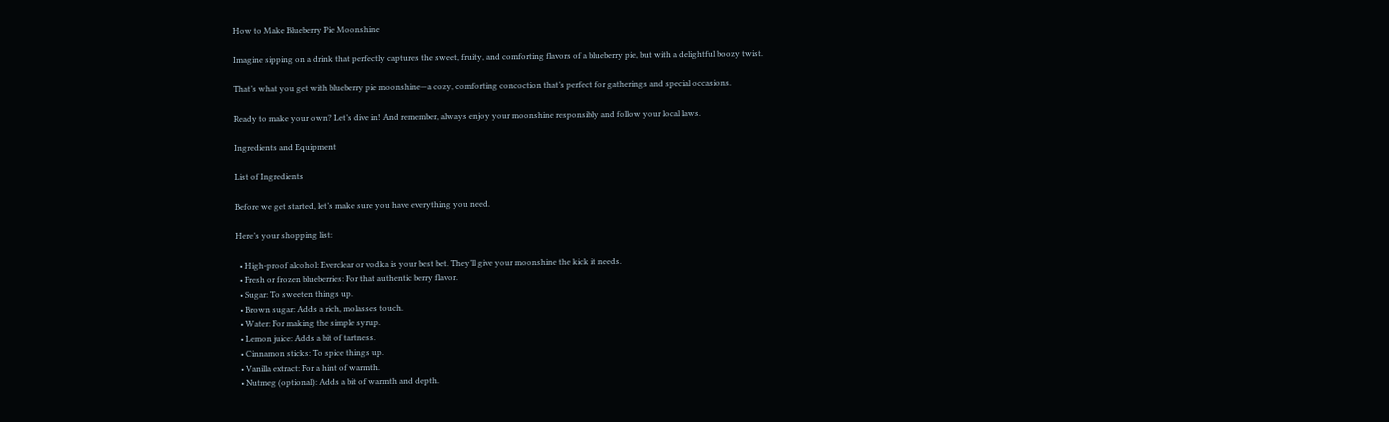How to Make Blueberry Pie Moonshine

Imagine sipping on a drink that perfectly captures the sweet, fruity, and comforting flavors of a blueberry pie, but with a delightful boozy twist.

That’s what you get with blueberry pie moonshine—a cozy, comforting concoction that’s perfect for gatherings and special occasions.

Ready to make your own? Let’s dive in! And remember, always enjoy your moonshine responsibly and follow your local laws.

Ingredients and Equipment

List of Ingredients

Before we get started, let’s make sure you have everything you need.

Here’s your shopping list:

  • High-proof alcohol: Everclear or vodka is your best bet. They’ll give your moonshine the kick it needs.
  • Fresh or frozen blueberries: For that authentic berry flavor.
  • Sugar: To sweeten things up.
  • Brown sugar: Adds a rich, molasses touch.
  • Water: For making the simple syrup.
  • Lemon juice: Adds a bit of tartness.
  • Cinnamon sticks: To spice things up.
  • Vanilla extract: For a hint of warmth.
  • Nutmeg (optional): Adds a bit of warmth and depth.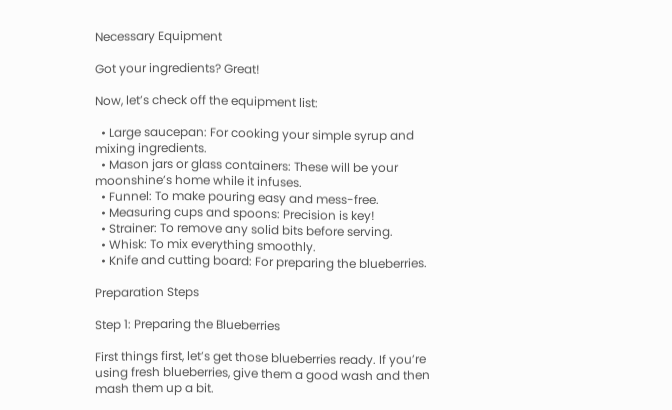Necessary Equipment

Got your ingredients? Great!

Now, let’s check off the equipment list:

  • Large saucepan: For cooking your simple syrup and mixing ingredients.
  • Mason jars or glass containers: These will be your moonshine’s home while it infuses.
  • Funnel: To make pouring easy and mess-free.
  • Measuring cups and spoons: Precision is key!
  • Strainer: To remove any solid bits before serving.
  • Whisk: To mix everything smoothly.
  • Knife and cutting board: For preparing the blueberries.

Preparation Steps

Step 1: Preparing the Blueberries

First things first, let’s get those blueberries ready. If you’re using fresh blueberries, give them a good wash and then mash them up a bit.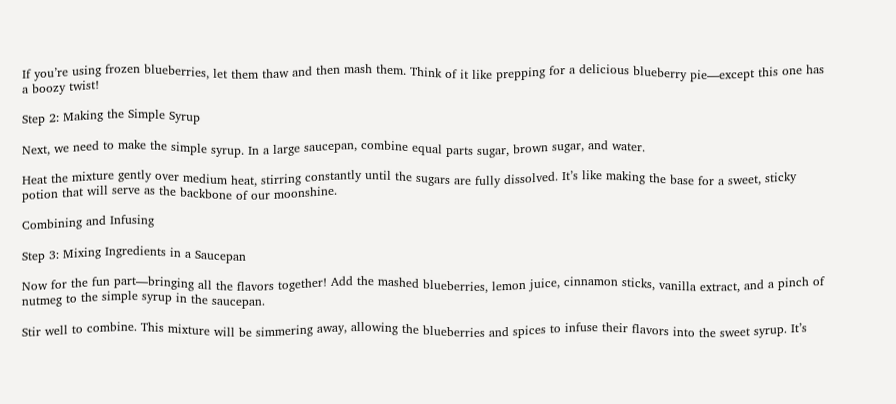If you’re using frozen blueberries, let them thaw and then mash them. Think of it like prepping for a delicious blueberry pie—except this one has a boozy twist!

Step 2: Making the Simple Syrup

Next, we need to make the simple syrup. In a large saucepan, combine equal parts sugar, brown sugar, and water.

Heat the mixture gently over medium heat, stirring constantly until the sugars are fully dissolved. It’s like making the base for a sweet, sticky potion that will serve as the backbone of our moonshine.

Combining and Infusing

Step 3: Mixing Ingredients in a Saucepan

Now for the fun part—bringing all the flavors together! Add the mashed blueberries, lemon juice, cinnamon sticks, vanilla extract, and a pinch of nutmeg to the simple syrup in the saucepan.

Stir well to combine. This mixture will be simmering away, allowing the blueberries and spices to infuse their flavors into the sweet syrup. It’s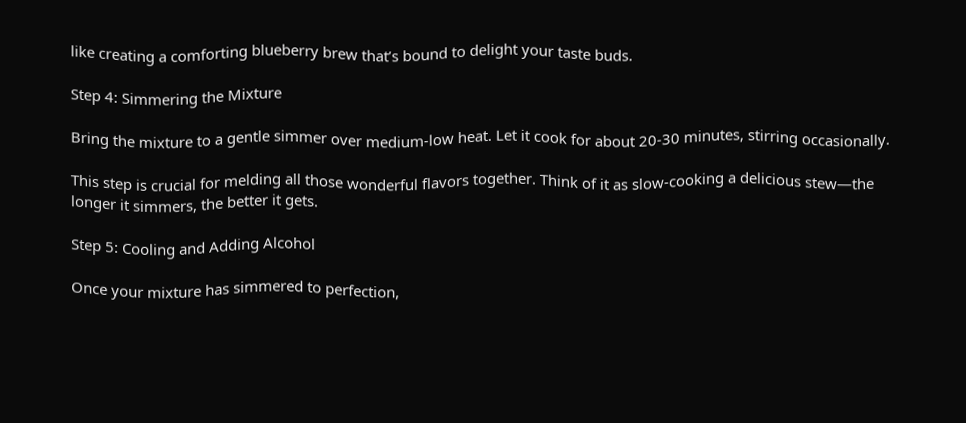like creating a comforting blueberry brew that’s bound to delight your taste buds.

Step 4: Simmering the Mixture

Bring the mixture to a gentle simmer over medium-low heat. Let it cook for about 20-30 minutes, stirring occasionally.

This step is crucial for melding all those wonderful flavors together. Think of it as slow-cooking a delicious stew—the longer it simmers, the better it gets.

Step 5: Cooling and Adding Alcohol

Once your mixture has simmered to perfection,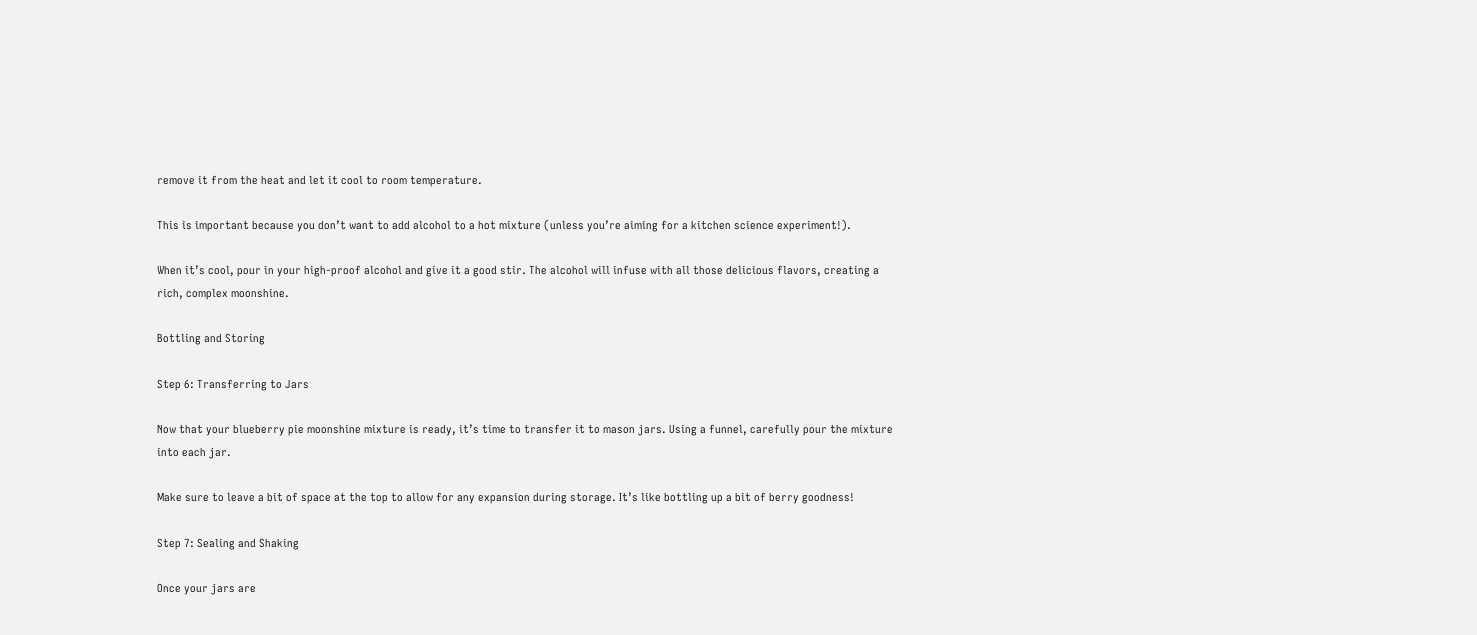remove it from the heat and let it cool to room temperature.

This is important because you don’t want to add alcohol to a hot mixture (unless you’re aiming for a kitchen science experiment!).

When it’s cool, pour in your high-proof alcohol and give it a good stir. The alcohol will infuse with all those delicious flavors, creating a rich, complex moonshine.

Bottling and Storing

Step 6: Transferring to Jars

Now that your blueberry pie moonshine mixture is ready, it’s time to transfer it to mason jars. Using a funnel, carefully pour the mixture into each jar.

Make sure to leave a bit of space at the top to allow for any expansion during storage. It’s like bottling up a bit of berry goodness!

Step 7: Sealing and Shaking

Once your jars are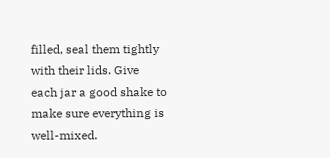filled, seal them tightly with their lids. Give each jar a good shake to make sure everything is well-mixed.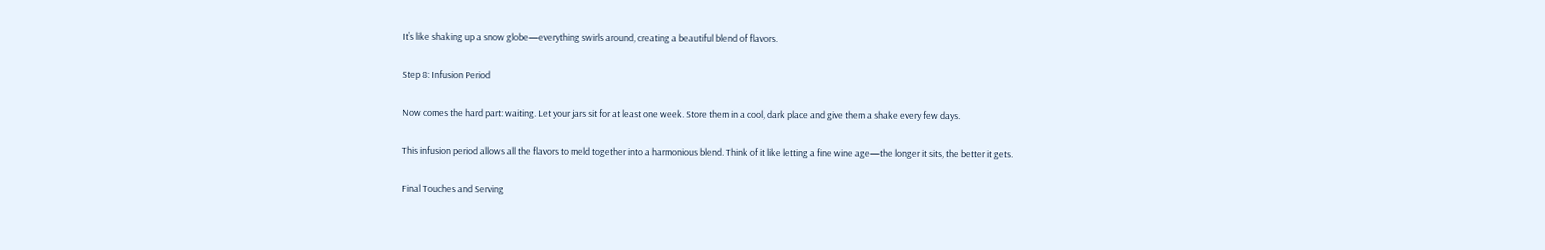It’s like shaking up a snow globe—everything swirls around, creating a beautiful blend of flavors.

Step 8: Infusion Period

Now comes the hard part: waiting. Let your jars sit for at least one week. Store them in a cool, dark place and give them a shake every few days.

This infusion period allows all the flavors to meld together into a harmonious blend. Think of it like letting a fine wine age—the longer it sits, the better it gets.

Final Touches and Serving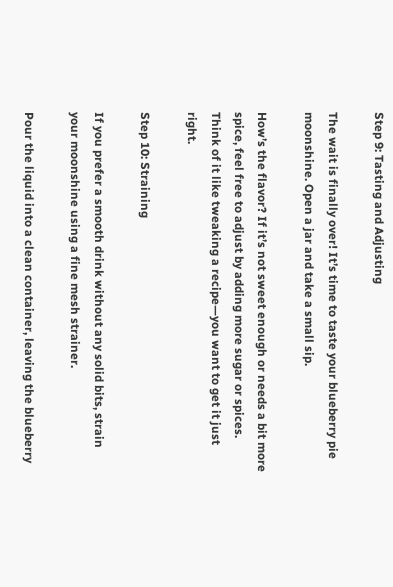Step 9: Tasting and Adjusting

The wait is finally over! It’s time to taste your blueberry pie moonshine. Open a jar and take a small sip.

How’s the flavor? If it’s not sweet enough or needs a bit more spice, feel free to adjust by adding more sugar or spices. Think of it like tweaking a recipe—you want to get it just right.

Step 10: Straining

If you prefer a smooth drink without any solid bits, strain your moonshine using a fine mesh strainer.

Pour the liquid into a clean container, leaving the blueberry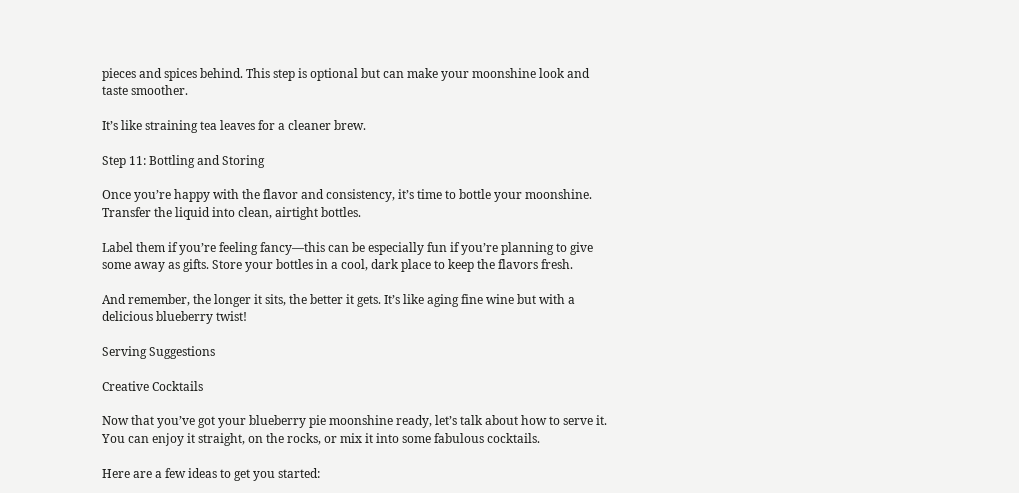pieces and spices behind. This step is optional but can make your moonshine look and taste smoother.

It’s like straining tea leaves for a cleaner brew.

Step 11: Bottling and Storing

Once you’re happy with the flavor and consistency, it’s time to bottle your moonshine. Transfer the liquid into clean, airtight bottles.

Label them if you’re feeling fancy—this can be especially fun if you’re planning to give some away as gifts. Store your bottles in a cool, dark place to keep the flavors fresh.

And remember, the longer it sits, the better it gets. It’s like aging fine wine but with a delicious blueberry twist!

Serving Suggestions

Creative Cocktails

Now that you’ve got your blueberry pie moonshine ready, let’s talk about how to serve it. You can enjoy it straight, on the rocks, or mix it into some fabulous cocktails.

Here are a few ideas to get you started: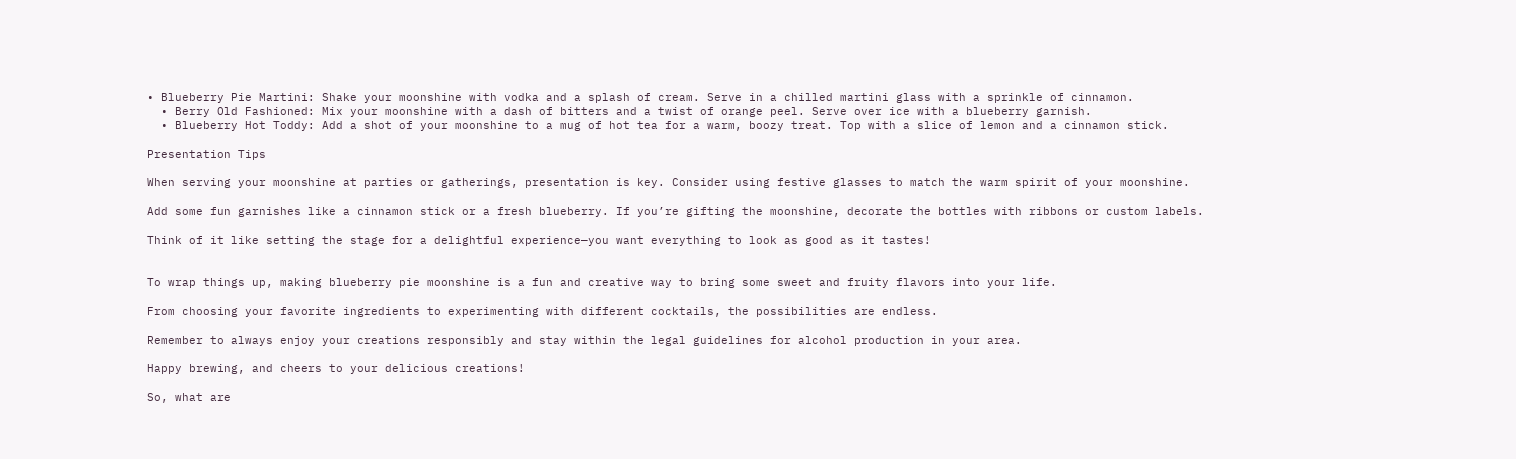• Blueberry Pie Martini: Shake your moonshine with vodka and a splash of cream. Serve in a chilled martini glass with a sprinkle of cinnamon.
  • Berry Old Fashioned: Mix your moonshine with a dash of bitters and a twist of orange peel. Serve over ice with a blueberry garnish.
  • Blueberry Hot Toddy: Add a shot of your moonshine to a mug of hot tea for a warm, boozy treat. Top with a slice of lemon and a cinnamon stick.

Presentation Tips

When serving your moonshine at parties or gatherings, presentation is key. Consider using festive glasses to match the warm spirit of your moonshine.

Add some fun garnishes like a cinnamon stick or a fresh blueberry. If you’re gifting the moonshine, decorate the bottles with ribbons or custom labels.

Think of it like setting the stage for a delightful experience—you want everything to look as good as it tastes!


To wrap things up, making blueberry pie moonshine is a fun and creative way to bring some sweet and fruity flavors into your life.

From choosing your favorite ingredients to experimenting with different cocktails, the possibilities are endless.

Remember to always enjoy your creations responsibly and stay within the legal guidelines for alcohol production in your area.

Happy brewing, and cheers to your delicious creations!

So, what are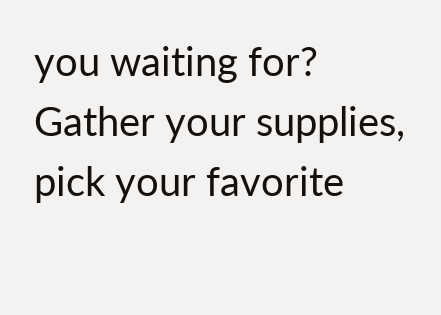you waiting for? Gather your supplies, pick your favorite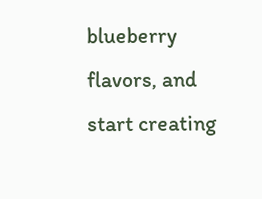blueberry flavors, and start creating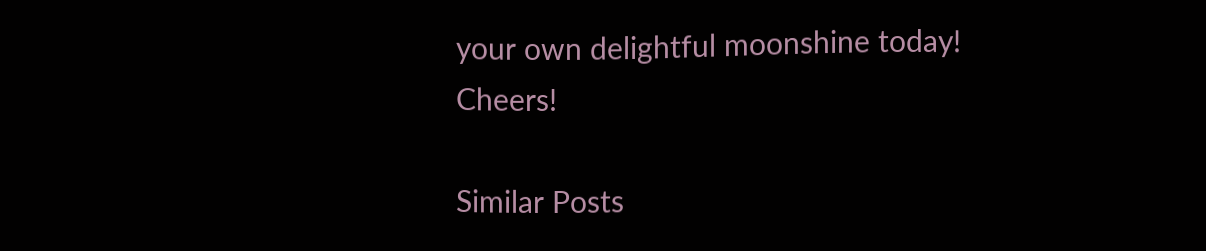your own delightful moonshine today! Cheers!

Similar Posts